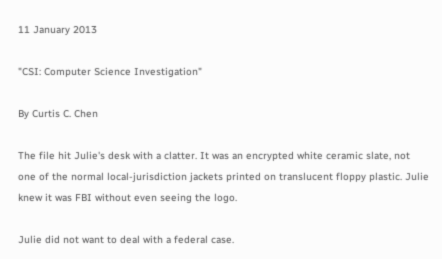11 January 2013

"CSI: Computer Science Investigation"

By Curtis C. Chen

The file hit Julie's desk with a clatter. It was an encrypted white ceramic slate, not one of the normal local-jurisdiction jackets printed on translucent floppy plastic. Julie knew it was FBI without even seeing the logo.

Julie did not want to deal with a federal case.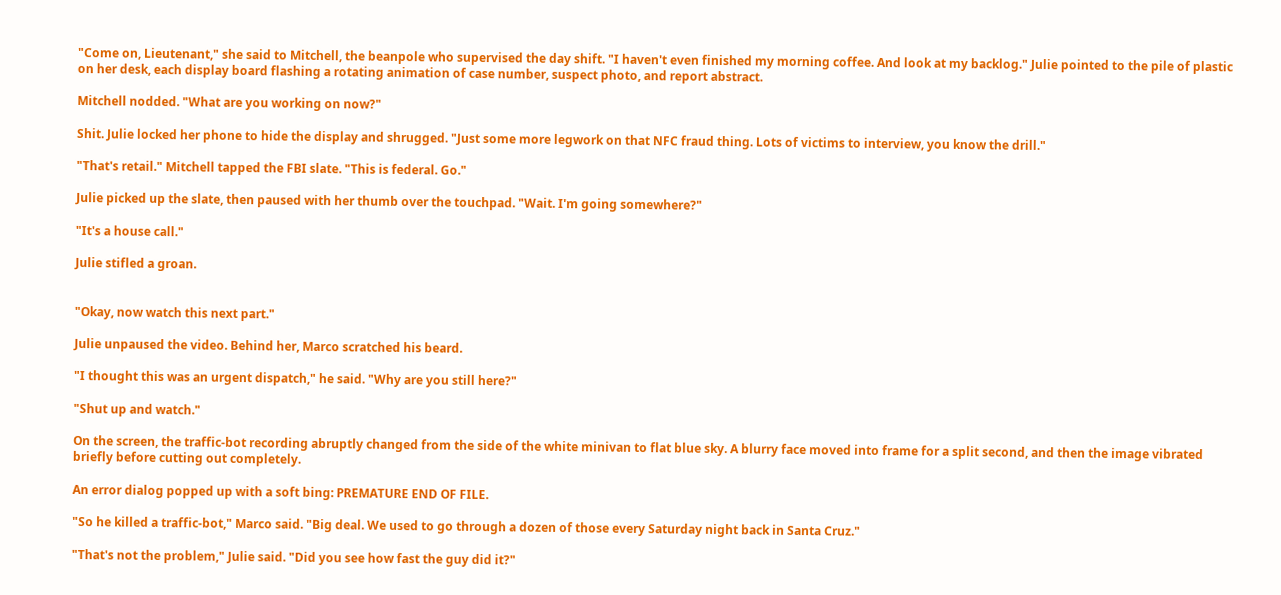"Come on, Lieutenant," she said to Mitchell, the beanpole who supervised the day shift. "I haven't even finished my morning coffee. And look at my backlog." Julie pointed to the pile of plastic on her desk, each display board flashing a rotating animation of case number, suspect photo, and report abstract.

Mitchell nodded. "What are you working on now?"

Shit. Julie locked her phone to hide the display and shrugged. "Just some more legwork on that NFC fraud thing. Lots of victims to interview, you know the drill."

"That's retail." Mitchell tapped the FBI slate. "This is federal. Go."

Julie picked up the slate, then paused with her thumb over the touchpad. "Wait. I'm going somewhere?"

"It's a house call."

Julie stifled a groan.


"Okay, now watch this next part."

Julie unpaused the video. Behind her, Marco scratched his beard.

"I thought this was an urgent dispatch," he said. "Why are you still here?"

"Shut up and watch."

On the screen, the traffic-bot recording abruptly changed from the side of the white minivan to flat blue sky. A blurry face moved into frame for a split second, and then the image vibrated briefly before cutting out completely.

An error dialog popped up with a soft bing: PREMATURE END OF FILE.

"So he killed a traffic-bot," Marco said. "Big deal. We used to go through a dozen of those every Saturday night back in Santa Cruz."

"That's not the problem," Julie said. "Did you see how fast the guy did it?"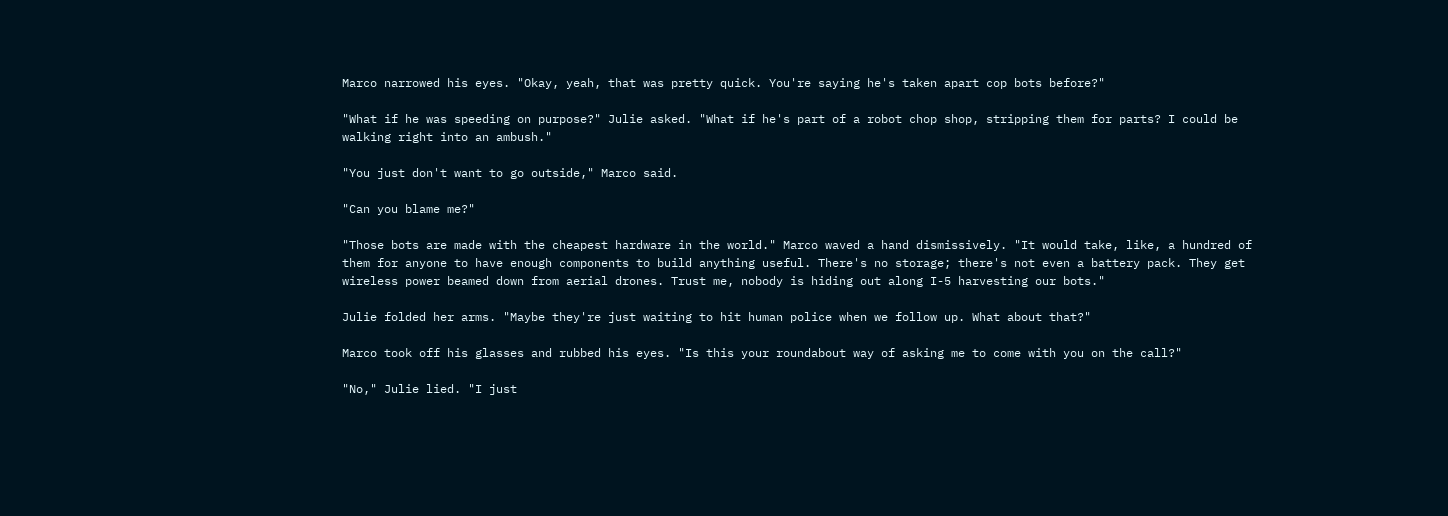Marco narrowed his eyes. "Okay, yeah, that was pretty quick. You're saying he's taken apart cop bots before?"

"What if he was speeding on purpose?" Julie asked. "What if he's part of a robot chop shop, stripping them for parts? I could be walking right into an ambush."

"You just don't want to go outside," Marco said.

"Can you blame me?"

"Those bots are made with the cheapest hardware in the world." Marco waved a hand dismissively. "It would take, like, a hundred of them for anyone to have enough components to build anything useful. There's no storage; there's not even a battery pack. They get wireless power beamed down from aerial drones. Trust me, nobody is hiding out along I-5 harvesting our bots."

Julie folded her arms. "Maybe they're just waiting to hit human police when we follow up. What about that?"

Marco took off his glasses and rubbed his eyes. "Is this your roundabout way of asking me to come with you on the call?"

"No," Julie lied. "I just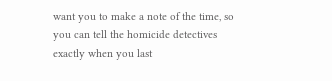want you to make a note of the time, so you can tell the homicide detectives exactly when you last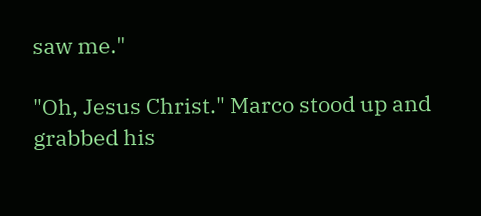saw me."

"Oh, Jesus Christ." Marco stood up and grabbed his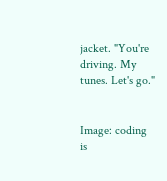jacket. "You're driving. My tunes. Let's go."


Image: coding is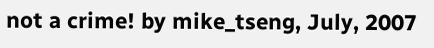not a crime! by mike_tseng, July, 2007